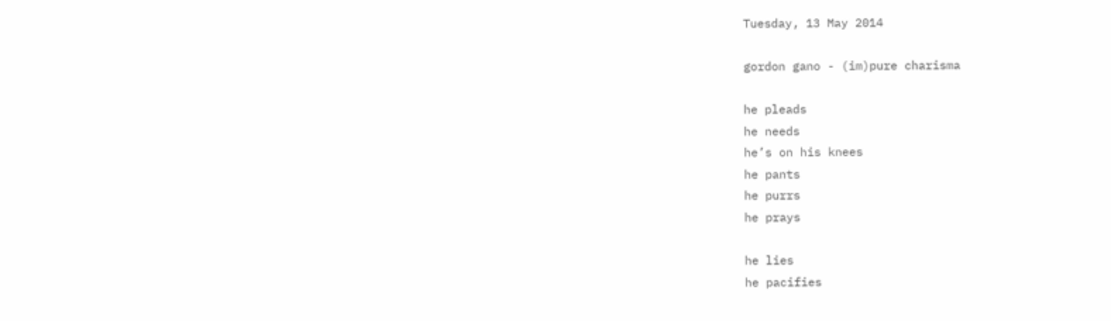Tuesday, 13 May 2014

gordon gano - (im)pure charisma

he pleads
he needs
he’s on his knees
he pants
he purrs
he prays

he lies
he pacifies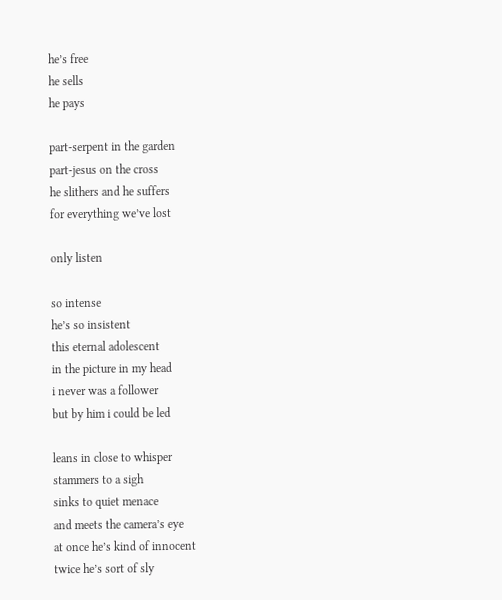he’s free
he sells
he pays

part-serpent in the garden
part-jesus on the cross
he slithers and he suffers
for everything we’ve lost

only listen

so intense
he’s so insistent
this eternal adolescent
in the picture in my head
i never was a follower
but by him i could be led

leans in close to whisper
stammers to a sigh
sinks to quiet menace
and meets the camera’s eye
at once he’s kind of innocent
twice he’s sort of sly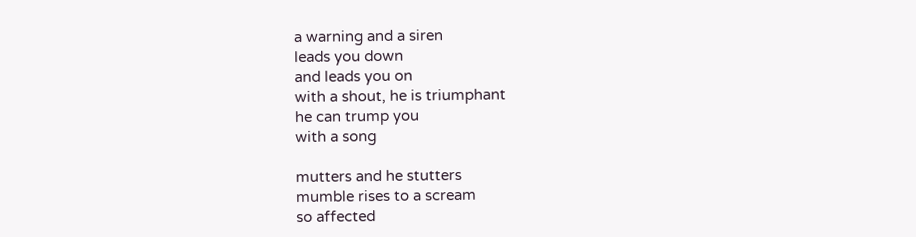a warning and a siren
leads you down
and leads you on
with a shout, he is triumphant
he can trump you
with a song

mutters and he stutters
mumble rises to a scream
so affected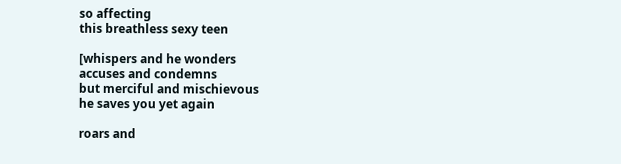so affecting
this breathless sexy teen

[whispers and he wonders
accuses and condemns
but merciful and mischievous
he saves you yet again

roars and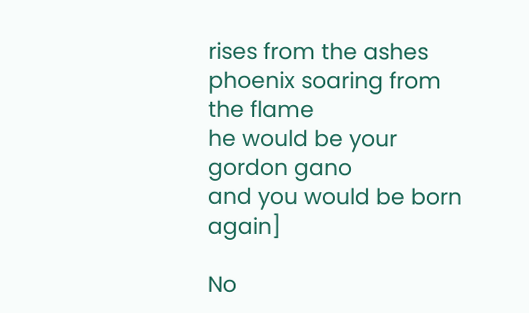rises from the ashes
phoenix soaring from the flame
he would be your gordon gano
and you would be born again]

No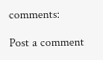comments:

Post a comment